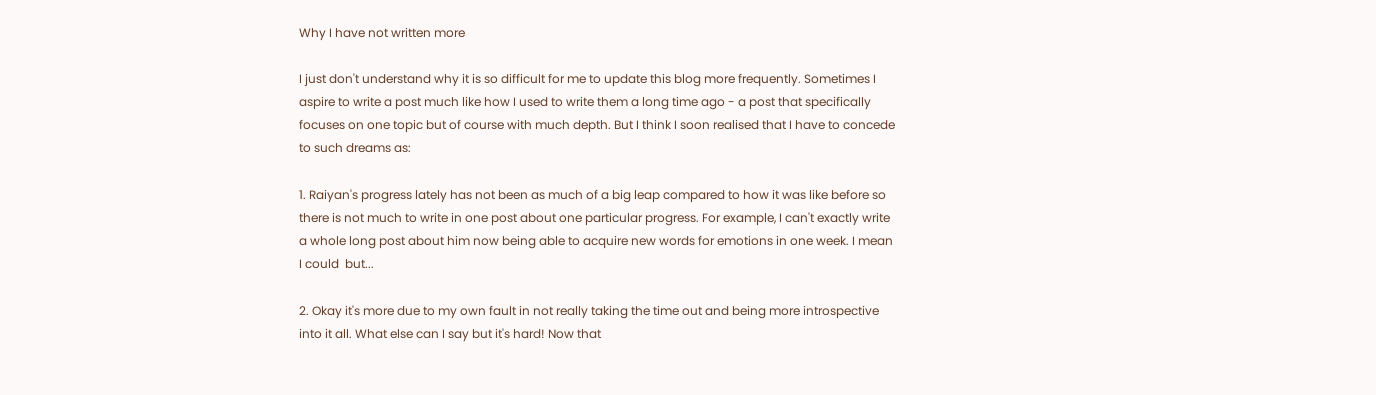Why I have not written more

I just don't understand why it is so difficult for me to update this blog more frequently. Sometimes I aspire to write a post much like how I used to write them a long time ago - a post that specifically focuses on one topic but of course with much depth. But I think I soon realised that I have to concede to such dreams as:

1. Raiyan's progress lately has not been as much of a big leap compared to how it was like before so there is not much to write in one post about one particular progress. For example, I can't exactly write a whole long post about him now being able to acquire new words for emotions in one week. I mean I could  but...

2. Okay it's more due to my own fault in not really taking the time out and being more introspective into it all. What else can I say but it's hard! Now that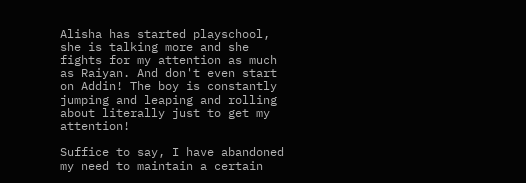Alisha has started playschool, she is talking more and she fights for my attention as much as Raiyan. And don't even start on Addin! The boy is constantly jumping and leaping and rolling about literally just to get my attention!

Suffice to say, I have abandoned my need to maintain a certain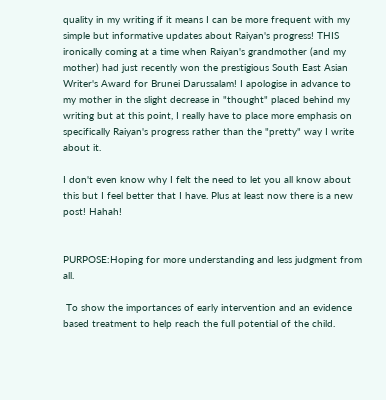quality in my writing if it means I can be more frequent with my simple but informative updates about Raiyan's progress! THIS ironically coming at a time when Raiyan's grandmother (and my mother) had just recently won the prestigious South East Asian Writer's Award for Brunei Darussalam! I apologise in advance to my mother in the slight decrease in "thought" placed behind my writing but at this point, I really have to place more emphasis on specifically Raiyan's progress rather than the "pretty" way I write about it.

I don't even know why I felt the need to let you all know about this but I feel better that I have. Plus at least now there is a new post! Hahah!


PURPOSE:Hoping for more understanding and less judgment from all.

 To show the importances of early intervention and an evidence based treatment to help reach the full potential of the child.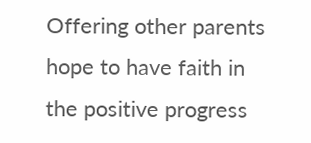Offering other parents hope to have faith in the positive progress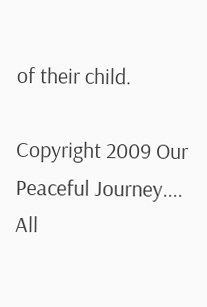of their child.

Copyright 2009 Our Peaceful Journey.... All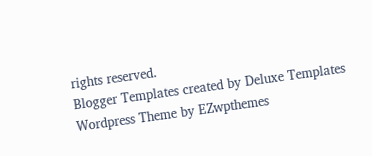rights reserved.
Blogger Templates created by Deluxe Templates
Wordpress Theme by EZwpthemes